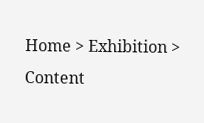Home > Exhibition > Content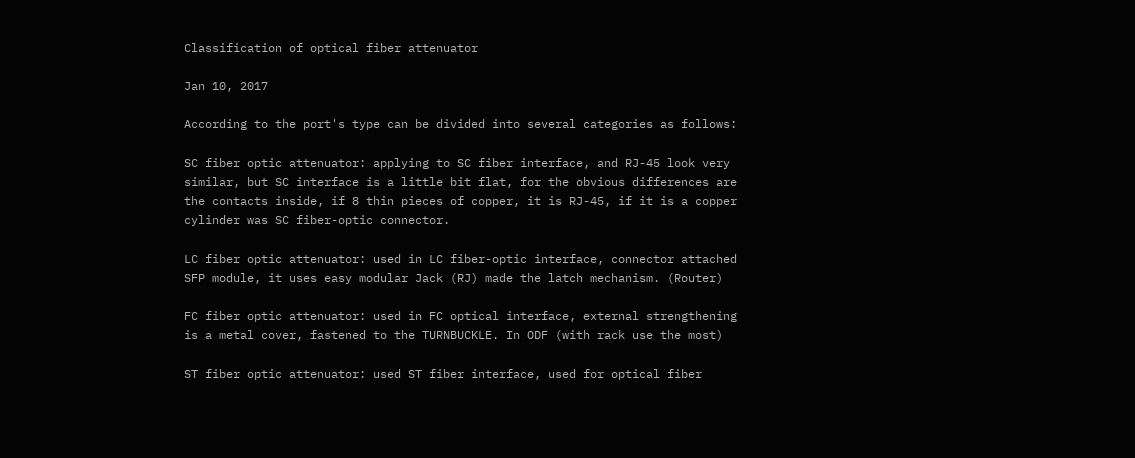Classification of optical fiber attenuator

Jan 10, 2017

According to the port's type can be divided into several categories as follows:

SC fiber optic attenuator: applying to SC fiber interface, and RJ-45 look very similar, but SC interface is a little bit flat, for the obvious differences are the contacts inside, if 8 thin pieces of copper, it is RJ-45, if it is a copper cylinder was SC fiber-optic connector.

LC fiber optic attenuator: used in LC fiber-optic interface, connector attached SFP module, it uses easy modular Jack (RJ) made the latch mechanism. (Router)

FC fiber optic attenuator: used in FC optical interface, external strengthening is a metal cover, fastened to the TURNBUCKLE. In ODF (with rack use the most)

ST fiber optic attenuator: used ST fiber interface, used for optical fiber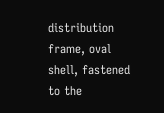distribution frame, oval shell, fastened to the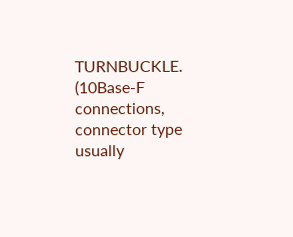TURNBUCKLE. (10Base-F connections, connector type usually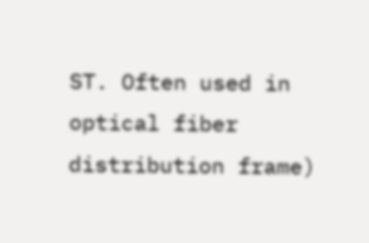ST. Often used in optical fiber distribution frame)